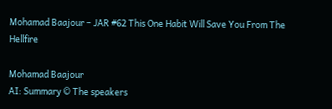Mohamad Baajour – JAR #62 This One Habit Will Save You From The Hellfire

Mohamad Baajour
AI: Summary © The speakers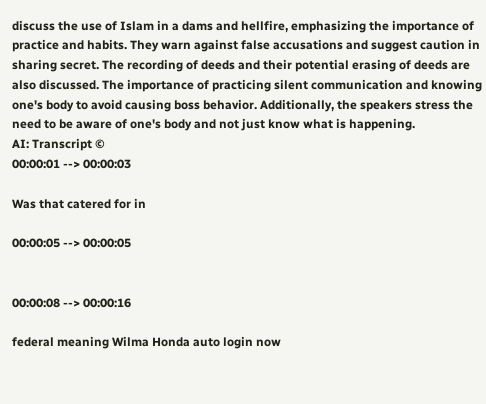discuss the use of Islam in a dams and hellfire, emphasizing the importance of practice and habits. They warn against false accusations and suggest caution in sharing secret. The recording of deeds and their potential erasing of deeds are also discussed. The importance of practicing silent communication and knowing one's body to avoid causing boss behavior. Additionally, the speakers stress the need to be aware of one's body and not just know what is happening.
AI: Transcript ©
00:00:01 --> 00:00:03

Was that catered for in

00:00:05 --> 00:00:05


00:00:08 --> 00:00:16

federal meaning Wilma Honda auto login now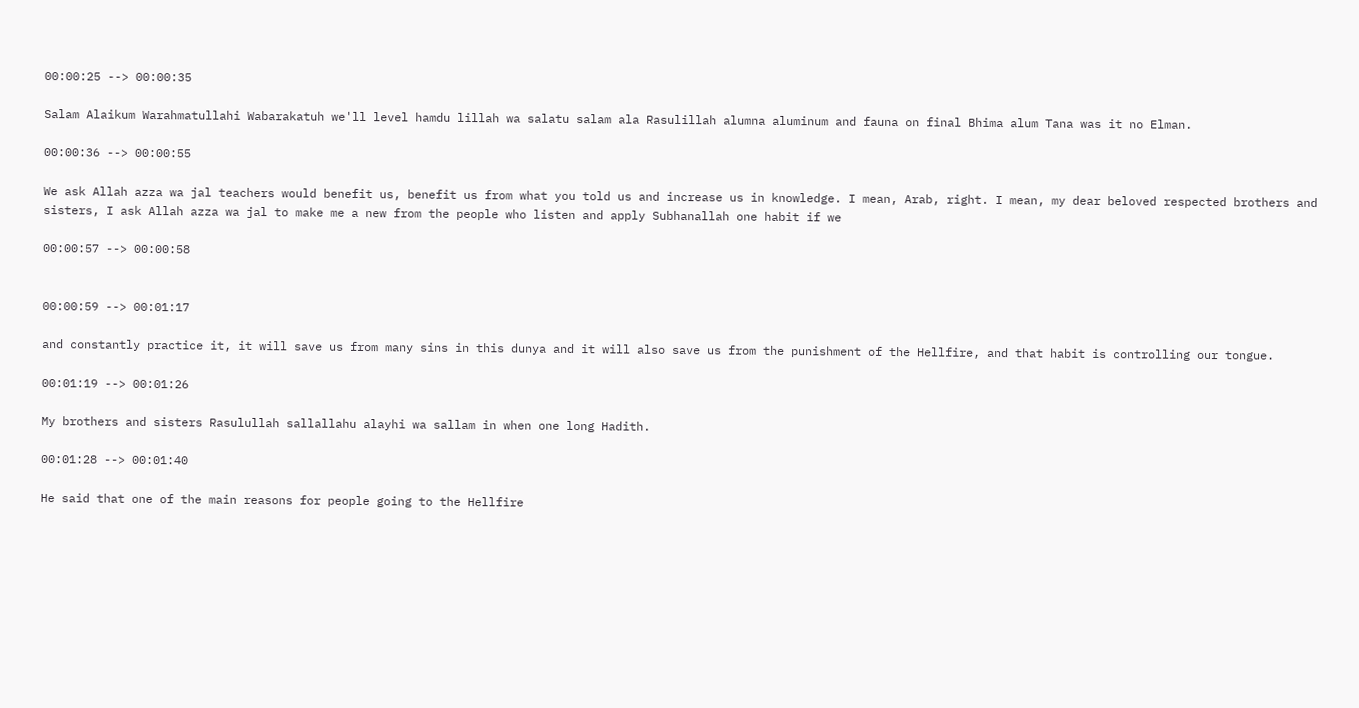00:00:25 --> 00:00:35

Salam Alaikum Warahmatullahi Wabarakatuh we'll level hamdu lillah wa salatu salam ala Rasulillah alumna aluminum and fauna on final Bhima alum Tana was it no Elman.

00:00:36 --> 00:00:55

We ask Allah azza wa jal teachers would benefit us, benefit us from what you told us and increase us in knowledge. I mean, Arab, right. I mean, my dear beloved respected brothers and sisters, I ask Allah azza wa jal to make me a new from the people who listen and apply Subhanallah one habit if we

00:00:57 --> 00:00:58


00:00:59 --> 00:01:17

and constantly practice it, it will save us from many sins in this dunya and it will also save us from the punishment of the Hellfire, and that habit is controlling our tongue.

00:01:19 --> 00:01:26

My brothers and sisters Rasulullah sallallahu alayhi wa sallam in when one long Hadith.

00:01:28 --> 00:01:40

He said that one of the main reasons for people going to the Hellfire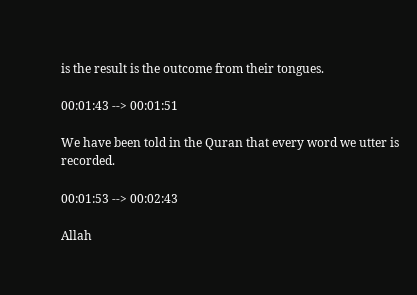is the result is the outcome from their tongues.

00:01:43 --> 00:01:51

We have been told in the Quran that every word we utter is recorded.

00:01:53 --> 00:02:43

Allah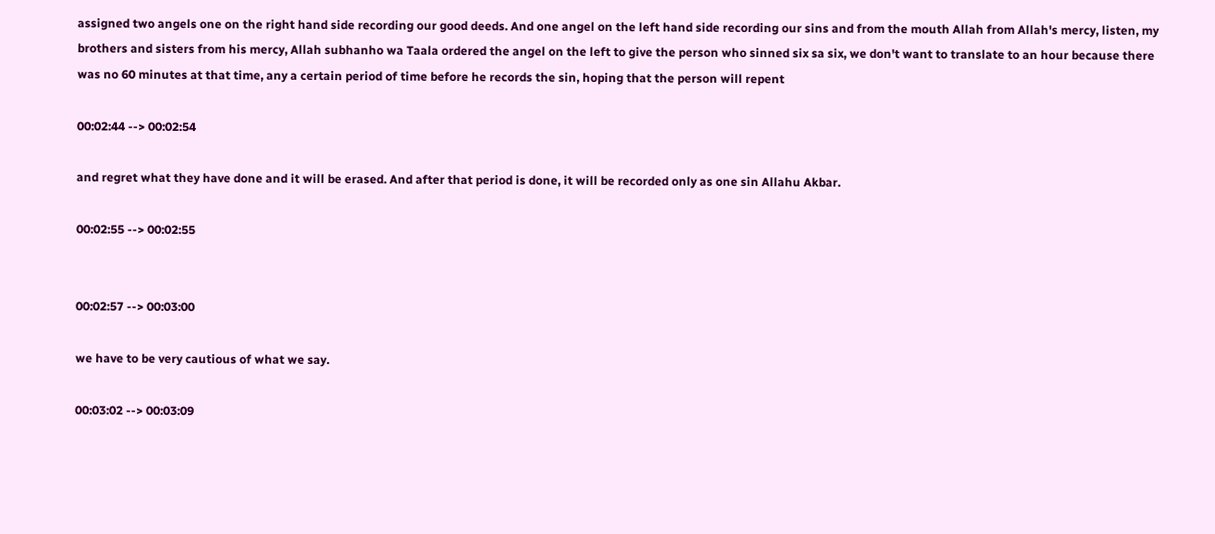assigned two angels one on the right hand side recording our good deeds. And one angel on the left hand side recording our sins and from the mouth Allah from Allah's mercy, listen, my brothers and sisters from his mercy, Allah subhanho wa Taala ordered the angel on the left to give the person who sinned six sa six, we don't want to translate to an hour because there was no 60 minutes at that time, any a certain period of time before he records the sin, hoping that the person will repent

00:02:44 --> 00:02:54

and regret what they have done and it will be erased. And after that period is done, it will be recorded only as one sin Allahu Akbar.

00:02:55 --> 00:02:55


00:02:57 --> 00:03:00

we have to be very cautious of what we say.

00:03:02 --> 00:03:09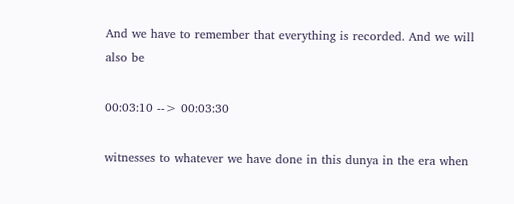And we have to remember that everything is recorded. And we will also be

00:03:10 --> 00:03:30

witnesses to whatever we have done in this dunya in the era when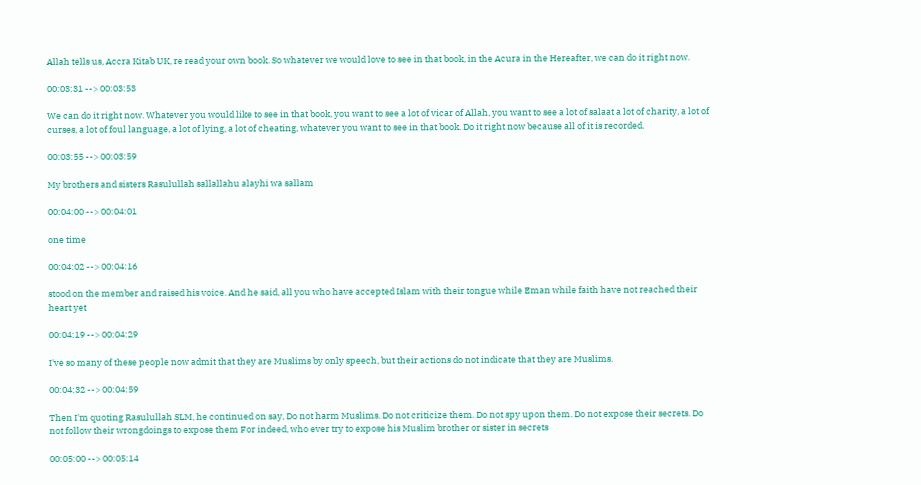Allah tells us, Accra Kitab UK, re read your own book. So whatever we would love to see in that book, in the Acura in the Hereafter, we can do it right now.

00:03:31 --> 00:03:53

We can do it right now. Whatever you would like to see in that book, you want to see a lot of vicar of Allah, you want to see a lot of salaat a lot of charity, a lot of curses, a lot of foul language, a lot of lying, a lot of cheating, whatever you want to see in that book. Do it right now because all of it is recorded.

00:03:55 --> 00:03:59

My brothers and sisters Rasulullah sallallahu alayhi wa sallam

00:04:00 --> 00:04:01

one time

00:04:02 --> 00:04:16

stood on the member and raised his voice. And he said, all you who have accepted Islam with their tongue while Eman while faith have not reached their heart yet

00:04:19 --> 00:04:29

I've so many of these people now admit that they are Muslims by only speech, but their actions do not indicate that they are Muslims.

00:04:32 --> 00:04:59

Then I'm quoting Rasulullah SLM, he continued on say, Do not harm Muslims. Do not criticize them. Do not spy upon them. Do not expose their secrets. Do not follow their wrongdoings to expose them For indeed, who ever try to expose his Muslim brother or sister in secrets

00:05:00 --> 00:05:14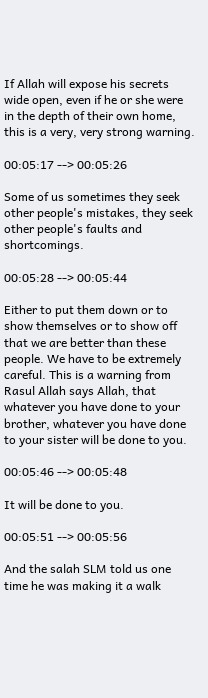If Allah will expose his secrets wide open, even if he or she were in the depth of their own home, this is a very, very strong warning.

00:05:17 --> 00:05:26

Some of us sometimes they seek other people's mistakes, they seek other people's faults and shortcomings.

00:05:28 --> 00:05:44

Either to put them down or to show themselves or to show off that we are better than these people. We have to be extremely careful. This is a warning from Rasul Allah says Allah, that whatever you have done to your brother, whatever you have done to your sister will be done to you.

00:05:46 --> 00:05:48

It will be done to you.

00:05:51 --> 00:05:56

And the salah SLM told us one time he was making it a walk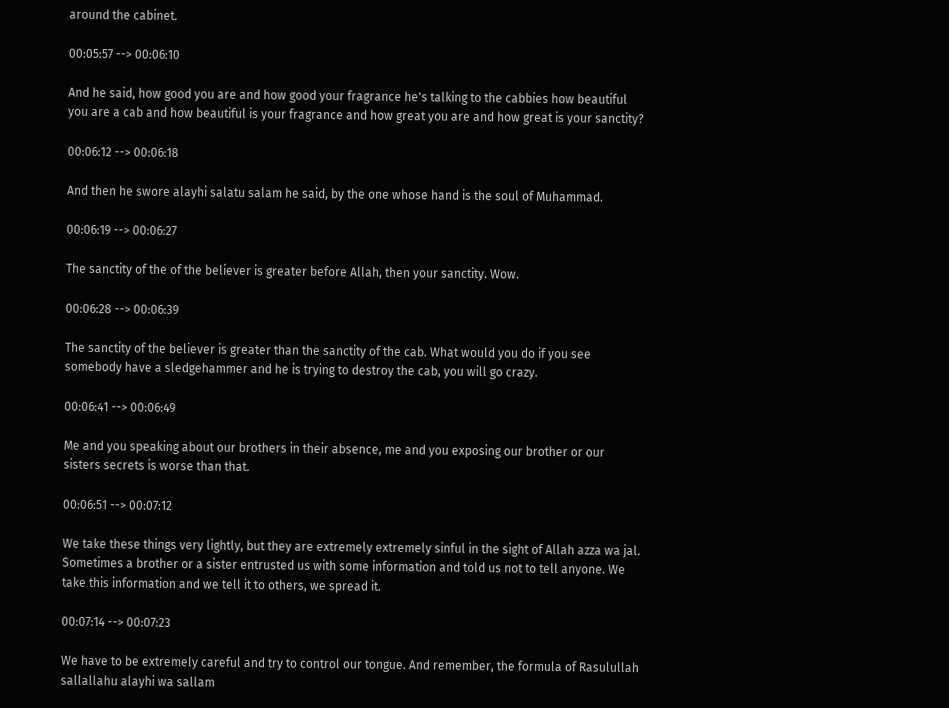around the cabinet.

00:05:57 --> 00:06:10

And he said, how good you are and how good your fragrance he's talking to the cabbies how beautiful you are a cab and how beautiful is your fragrance and how great you are and how great is your sanctity?

00:06:12 --> 00:06:18

And then he swore alayhi salatu salam he said, by the one whose hand is the soul of Muhammad.

00:06:19 --> 00:06:27

The sanctity of the of the believer is greater before Allah, then your sanctity. Wow.

00:06:28 --> 00:06:39

The sanctity of the believer is greater than the sanctity of the cab. What would you do if you see somebody have a sledgehammer and he is trying to destroy the cab, you will go crazy.

00:06:41 --> 00:06:49

Me and you speaking about our brothers in their absence, me and you exposing our brother or our sisters secrets is worse than that.

00:06:51 --> 00:07:12

We take these things very lightly, but they are extremely extremely sinful in the sight of Allah azza wa jal. Sometimes a brother or a sister entrusted us with some information and told us not to tell anyone. We take this information and we tell it to others, we spread it.

00:07:14 --> 00:07:23

We have to be extremely careful and try to control our tongue. And remember, the formula of Rasulullah sallallahu alayhi wa sallam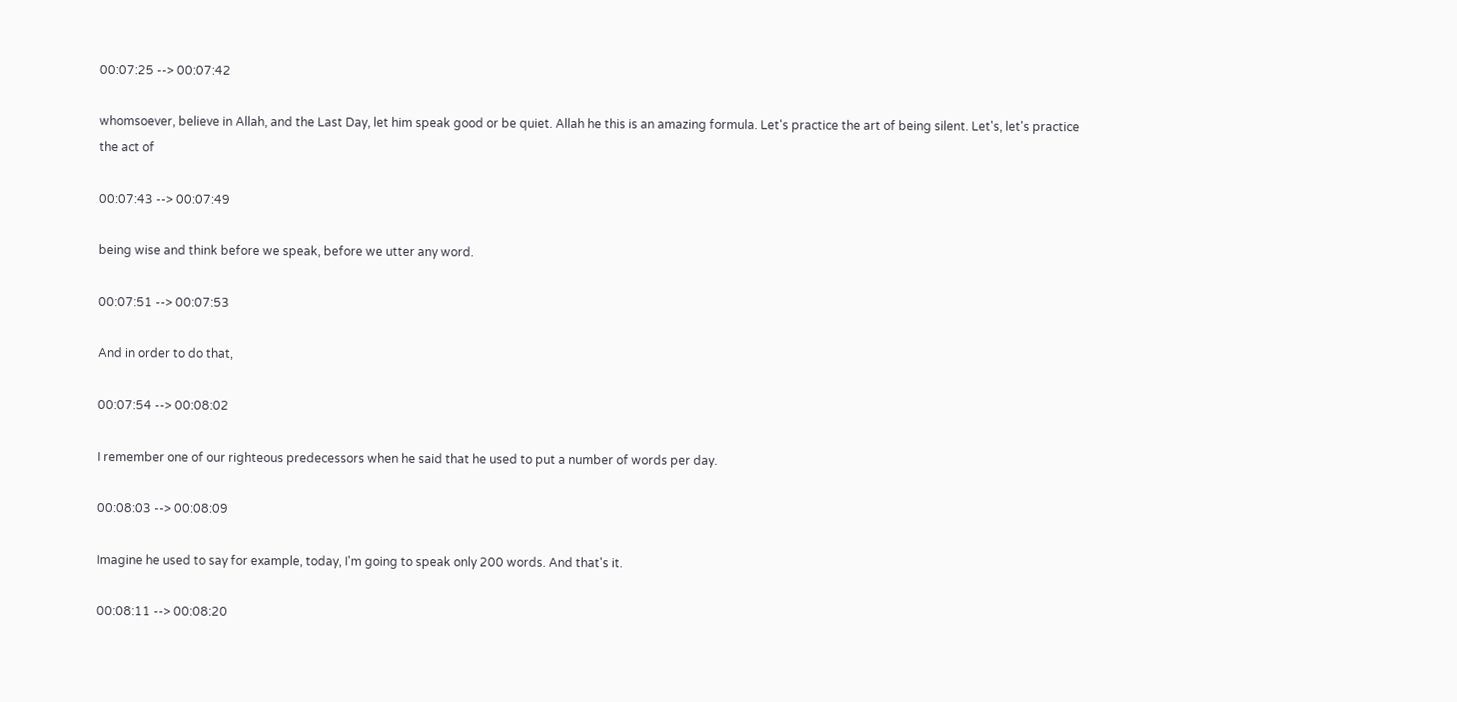00:07:25 --> 00:07:42

whomsoever, believe in Allah, and the Last Day, let him speak good or be quiet. Allah he this is an amazing formula. Let's practice the art of being silent. Let's, let's practice the act of

00:07:43 --> 00:07:49

being wise and think before we speak, before we utter any word.

00:07:51 --> 00:07:53

And in order to do that,

00:07:54 --> 00:08:02

I remember one of our righteous predecessors when he said that he used to put a number of words per day.

00:08:03 --> 00:08:09

Imagine he used to say for example, today, I'm going to speak only 200 words. And that's it.

00:08:11 --> 00:08:20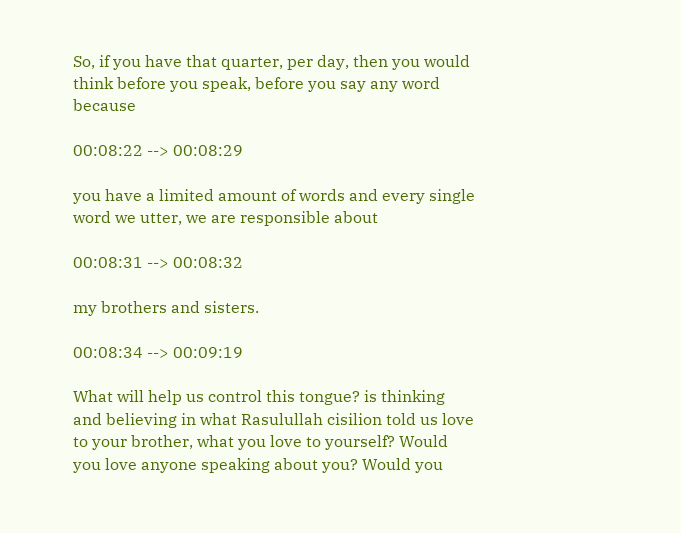So, if you have that quarter, per day, then you would think before you speak, before you say any word because

00:08:22 --> 00:08:29

you have a limited amount of words and every single word we utter, we are responsible about

00:08:31 --> 00:08:32

my brothers and sisters.

00:08:34 --> 00:09:19

What will help us control this tongue? is thinking and believing in what Rasulullah cisilion told us love to your brother, what you love to yourself? Would you love anyone speaking about you? Would you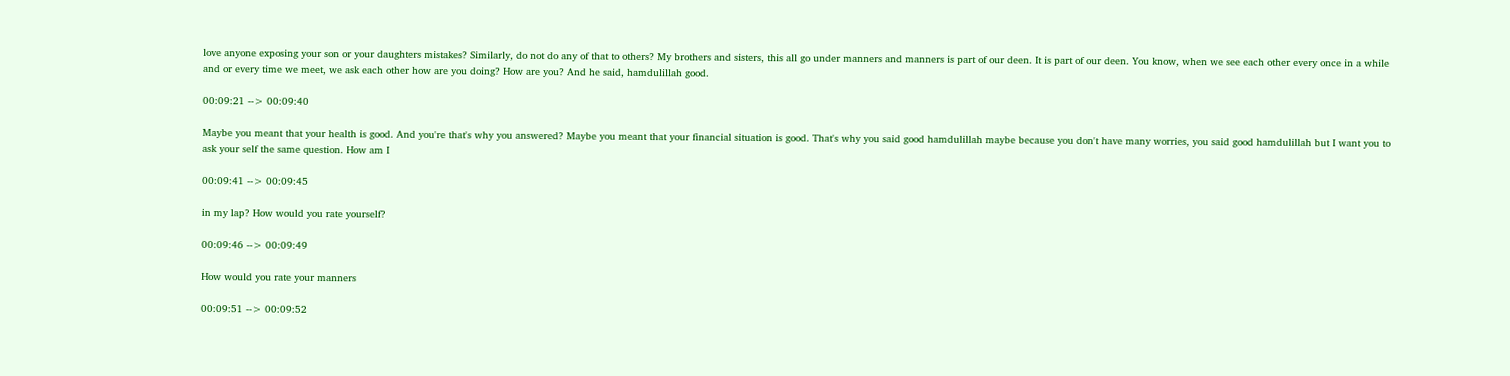love anyone exposing your son or your daughters mistakes? Similarly, do not do any of that to others? My brothers and sisters, this all go under manners and manners is part of our deen. It is part of our deen. You know, when we see each other every once in a while and or every time we meet, we ask each other how are you doing? How are you? And he said, hamdulillah good.

00:09:21 --> 00:09:40

Maybe you meant that your health is good. And you're that's why you answered? Maybe you meant that your financial situation is good. That's why you said good hamdulillah maybe because you don't have many worries, you said good hamdulillah but I want you to ask your self the same question. How am I

00:09:41 --> 00:09:45

in my lap? How would you rate yourself?

00:09:46 --> 00:09:49

How would you rate your manners

00:09:51 --> 00:09:52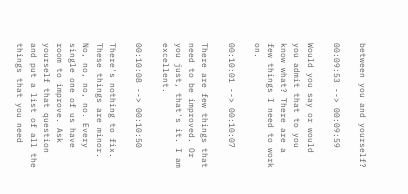between you and yourself?

00:09:53 --> 00:09:59

Would you say or would you admit that to you know what? There are a few things I need to work on.

00:10:01 --> 00:10:07

There are few things that need to be improved. Or you just, that's it. I am excellent.

00:10:08 --> 00:10:50

There's nothing to fix. These things are minor. No, no, no, no. Every single one of us have room to improve. Ask yourself that question and put a list of all the things that you need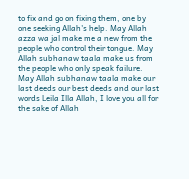to fix and go on fixing them, one by one seeking Allah's help. May Allah azza wa jal make me a new from the people who control their tongue. May Allah subhanaw taala make us from the people who only speak failure. May Allah subhanaw taala make our last deeds our best deeds and our last words Leila Illa Allah, I love you all for the sake of Allah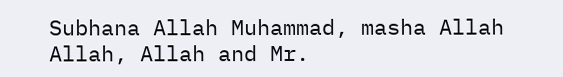Subhana Allah Muhammad, masha Allah Allah, Allah and Mr.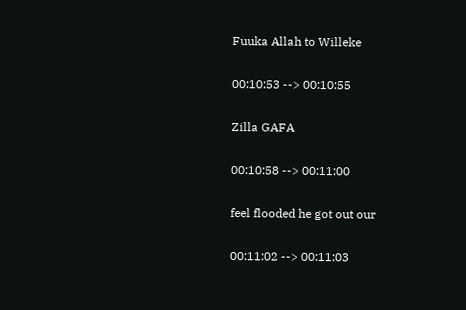Fuuka Allah to Willeke

00:10:53 --> 00:10:55

Zilla GAFA

00:10:58 --> 00:11:00

feel flooded he got out our

00:11:02 --> 00:11:03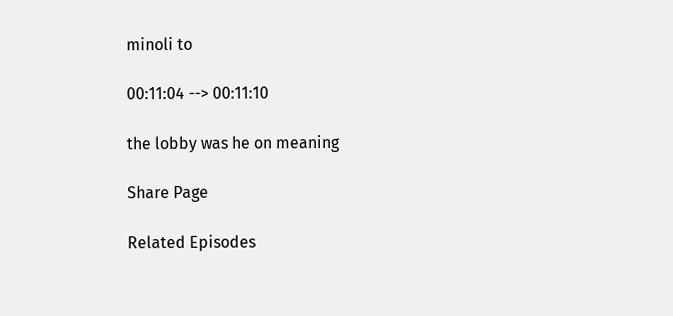minoli to

00:11:04 --> 00:11:10

the lobby was he on meaning

Share Page

Related Episodes